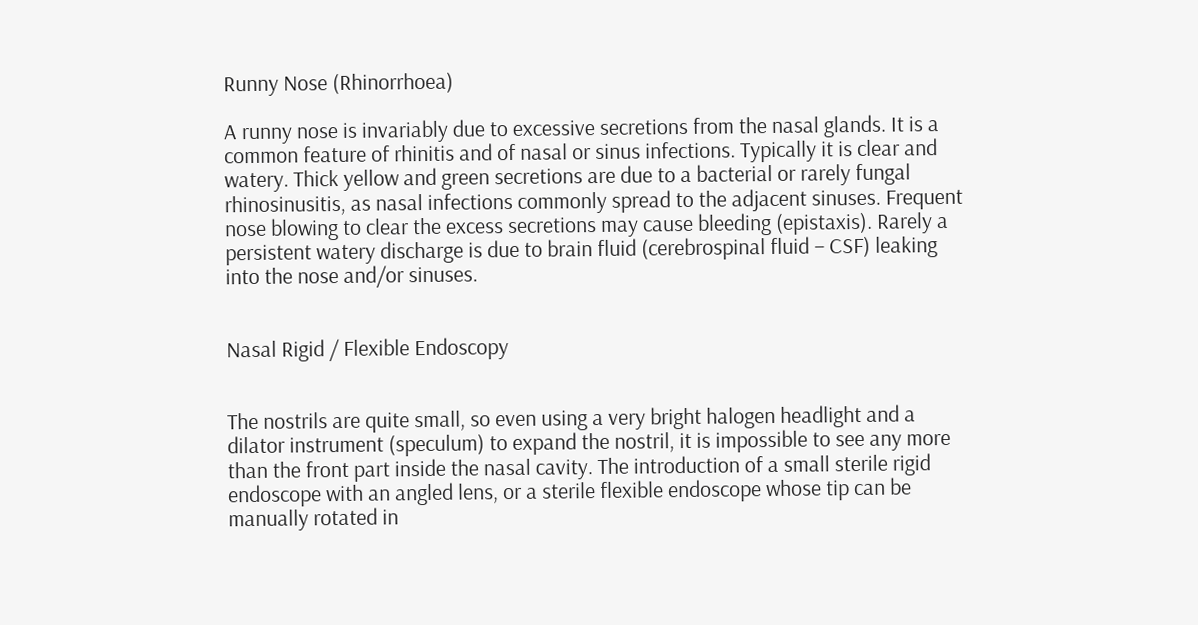Runny Nose (Rhinorrhoea)

A runny nose is invariably due to excessive secretions from the nasal glands. It is a common feature of rhinitis and of nasal or sinus infections. Typically it is clear and watery. Thick yellow and green secretions are due to a bacterial or rarely fungal rhinosinusitis, as nasal infections commonly spread to the adjacent sinuses. Frequent nose blowing to clear the excess secretions may cause bleeding (epistaxis). Rarely a persistent watery discharge is due to brain fluid (cerebrospinal fluid – CSF) leaking into the nose and/or sinuses.


Nasal Rigid / Flexible Endoscopy


The nostrils are quite small, so even using a very bright halogen headlight and a dilator instrument (speculum) to expand the nostril, it is impossible to see any more than the front part inside the nasal cavity. The introduction of a small sterile rigid endoscope with an angled lens, or a sterile flexible endoscope whose tip can be manually rotated in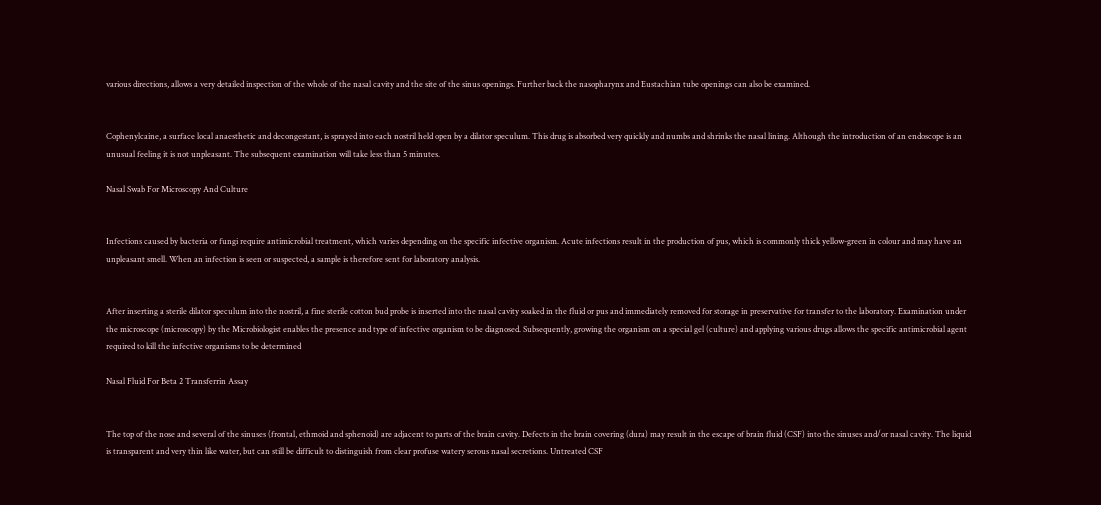various directions, allows a very detailed inspection of the whole of the nasal cavity and the site of the sinus openings. Further back the nasopharynx and Eustachian tube openings can also be examined.


Cophenylcaine, a surface local anaesthetic and decongestant, is sprayed into each nostril held open by a dilator speculum. This drug is absorbed very quickly and numbs and shrinks the nasal lining. Although the introduction of an endoscope is an unusual feeling it is not unpleasant. The subsequent examination will take less than 5 minutes.

Nasal Swab For Microscopy And Culture


Infections caused by bacteria or fungi require antimicrobial treatment, which varies depending on the specific infective organism. Acute infections result in the production of pus, which is commonly thick yellow-green in colour and may have an unpleasant smell. When an infection is seen or suspected, a sample is therefore sent for laboratory analysis.


After inserting a sterile dilator speculum into the nostril, a fine sterile cotton bud probe is inserted into the nasal cavity soaked in the fluid or pus and immediately removed for storage in preservative for transfer to the laboratory. Examination under the microscope (microscopy) by the Microbiologist enables the presence and type of infective organism to be diagnosed. Subsequently, growing the organism on a special gel (culture) and applying various drugs allows the specific antimicrobial agent required to kill the infective organisms to be determined

Nasal Fluid For Beta 2 Transferrin Assay


The top of the nose and several of the sinuses (frontal, ethmoid and sphenoid) are adjacent to parts of the brain cavity. Defects in the brain covering (dura) may result in the escape of brain fluid (CSF) into the sinuses and/or nasal cavity. The liquid is transparent and very thin like water, but can still be difficult to distinguish from clear profuse watery serous nasal secretions. Untreated CSF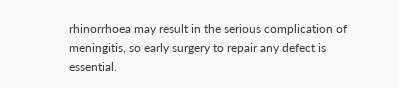rhinorrhoea may result in the serious complication of meningitis, so early surgery to repair any defect is essential.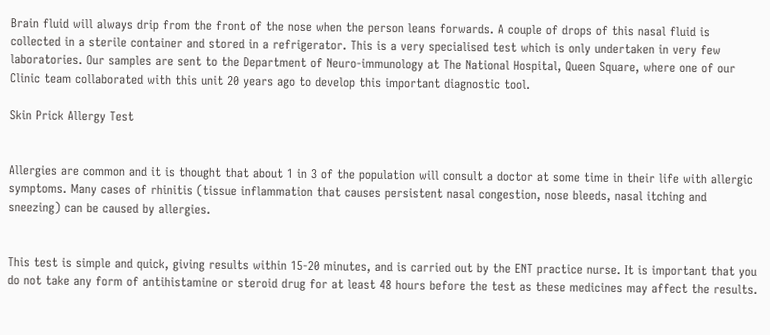Brain fluid will always drip from the front of the nose when the person leans forwards. A couple of drops of this nasal fluid is collected in a sterile container and stored in a refrigerator. This is a very specialised test which is only undertaken in very few laboratories. Our samples are sent to the Department of Neuro-immunology at The National Hospital, Queen Square, where one of our Clinic team collaborated with this unit 20 years ago to develop this important diagnostic tool.

Skin Prick Allergy Test


Allergies are common and it is thought that about 1 in 3 of the population will consult a doctor at some time in their life with allergic symptoms. Many cases of rhinitis (tissue inflammation that causes persistent nasal congestion, nose bleeds, nasal itching and sneezing) can be caused by allergies.


This test is simple and quick, giving results within 15-20 minutes, and is carried out by the ENT practice nurse. It is important that you do not take any form of antihistamine or steroid drug for at least 48 hours before the test as these medicines may affect the results.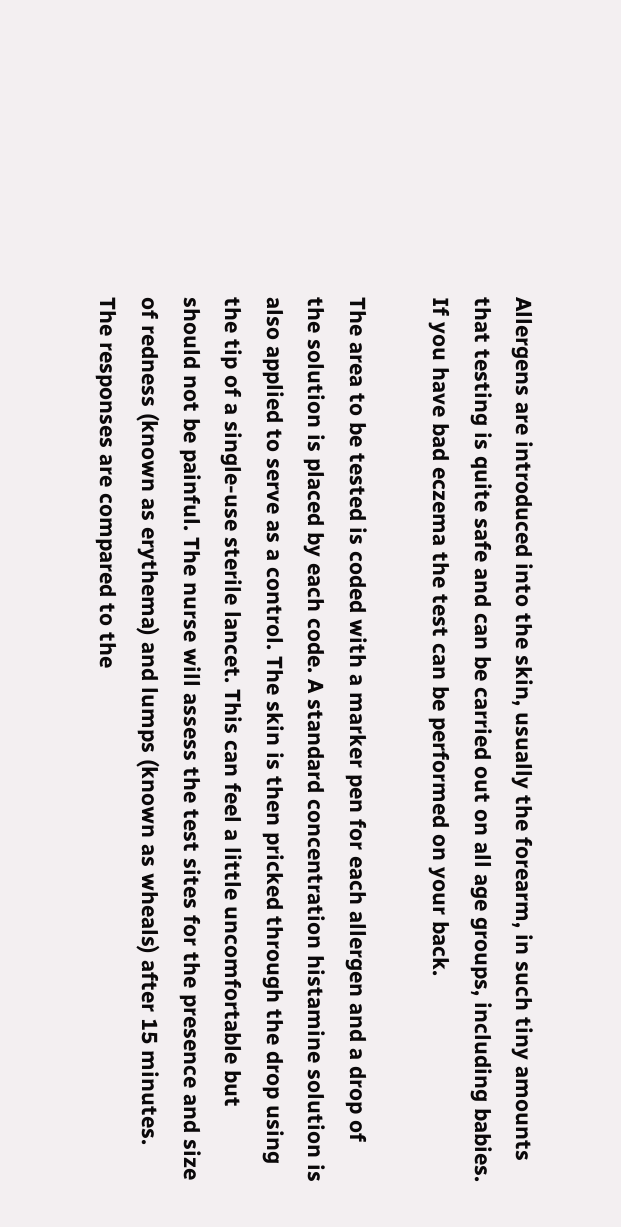Allergens are introduced into the skin, usually the forearm, in such tiny amounts that testing is quite safe and can be carried out on all age groups, including babies. If you have bad eczema the test can be performed on your back.

The area to be tested is coded with a marker pen for each allergen and a drop of the solution is placed by each code. A standard concentration histamine solution is also applied to serve as a control. The skin is then pricked through the drop using the tip of a single-use sterile lancet. This can feel a little uncomfortable but should not be painful. The nurse will assess the test sites for the presence and size of redness (known as erythema) and lumps (known as wheals) after 15 minutes. The responses are compared to the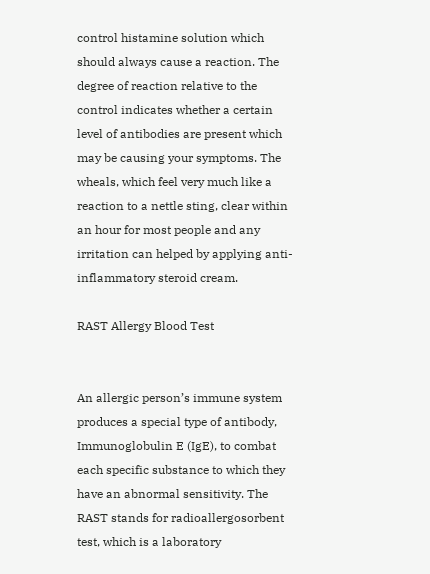control histamine solution which should always cause a reaction. The degree of reaction relative to the control indicates whether a certain level of antibodies are present which may be causing your symptoms. The wheals, which feel very much like a reaction to a nettle sting, clear within an hour for most people and any irritation can helped by applying anti-inflammatory steroid cream.

RAST Allergy Blood Test


An allergic person’s immune system produces a special type of antibody, Immunoglobulin E (IgE), to combat each specific substance to which they have an abnormal sensitivity. The RAST stands for radioallergosorbent test, which is a laboratory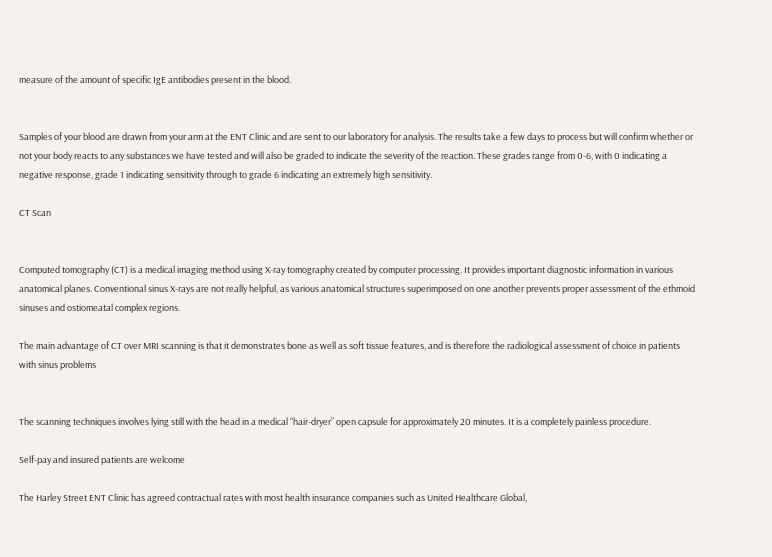measure of the amount of specific IgE antibodies present in the blood.


Samples of your blood are drawn from your arm at the ENT Clinic and are sent to our laboratory for analysis. The results take a few days to process but will confirm whether or not your body reacts to any substances we have tested and will also be graded to indicate the severity of the reaction. These grades range from 0-6, with 0 indicating a negative response, grade 1 indicating sensitivity through to grade 6 indicating an extremely high sensitivity.

CT Scan


Computed tomography (CT) is a medical imaging method using X-ray tomography created by computer processing. It provides important diagnostic information in various anatomical planes. Conventional sinus X-rays are not really helpful, as various anatomical structures superimposed on one another prevents proper assessment of the ethmoid sinuses and ostiomeatal complex regions.

The main advantage of CT over MRI scanning is that it demonstrates bone as well as soft tissue features, and is therefore the radiological assessment of choice in patients with sinus problems


The scanning techniques involves lying still with the head in a medical “hair-dryer” open capsule for approximately 20 minutes. It is a completely painless procedure.

Self-pay and insured patients are welcome

The Harley Street ENT Clinic has agreed contractual rates with most health insurance companies such as United Healthcare Global,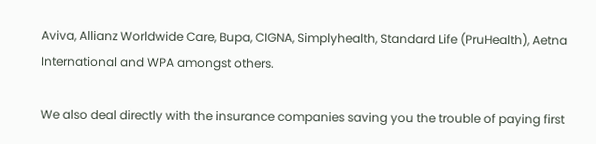Aviva, Allianz Worldwide Care, Bupa, CIGNA, Simplyhealth, Standard Life (PruHealth), Aetna International and WPA amongst others.

We also deal directly with the insurance companies saving you the trouble of paying first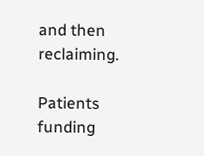and then reclaiming.

Patients funding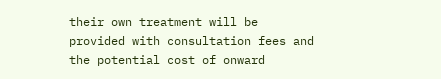their own treatment will be provided with consultation fees and the potential cost of onward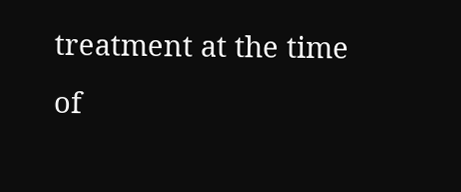treatment at the time of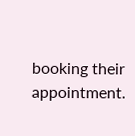booking their appointment.